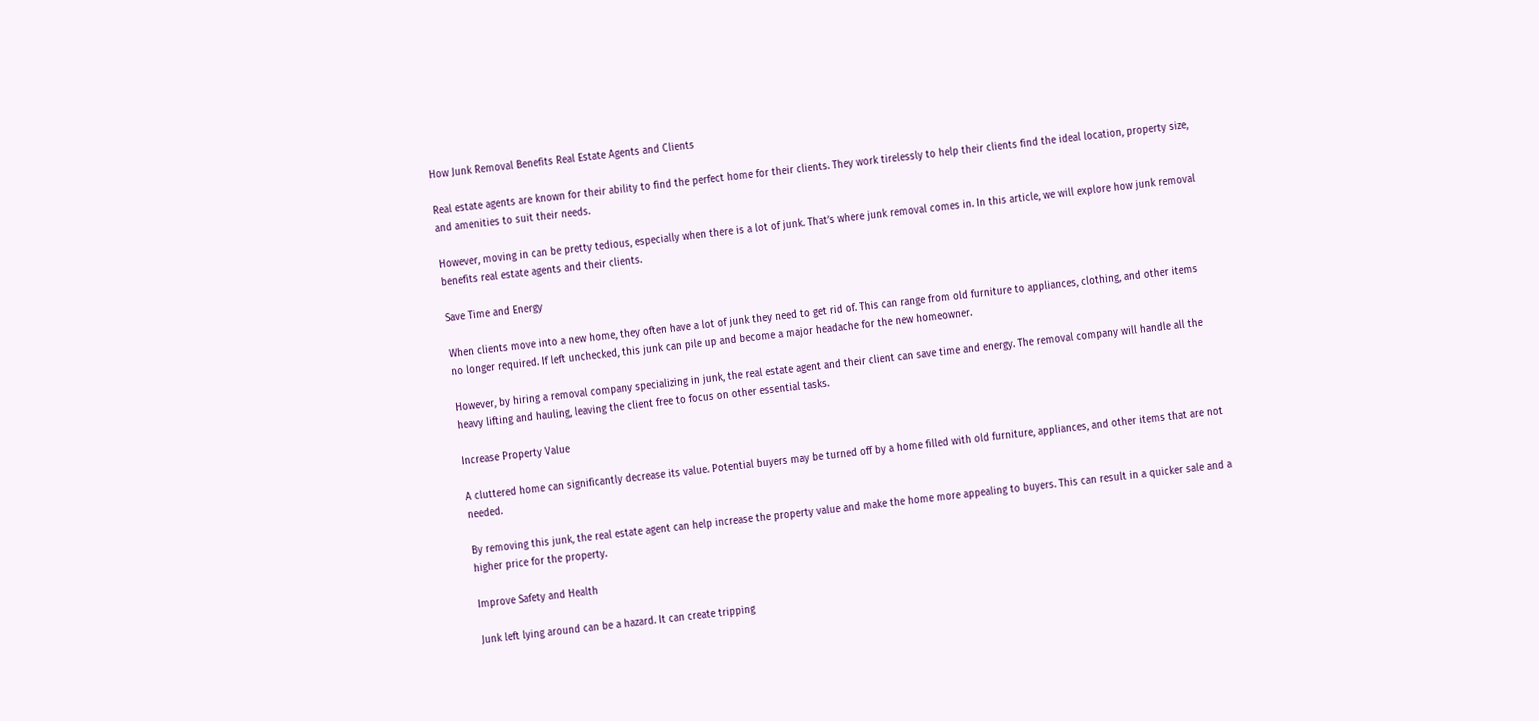How Junk Removal Benefits Real Estate Agents and Clients

Real estate agents are known for their ability to find the perfect home for their clients. They work tirelessly to help their clients find the ideal location, property size, and amenities to suit their needs.

However, moving in can be pretty tedious, especially when there is a lot of junk. That’s where junk removal comes in. In this article, we will explore how junk removal benefits real estate agents and their clients.

Save Time and Energy

When clients move into a new home, they often have a lot of junk they need to get rid of. This can range from old furniture to appliances, clothing, and other items no longer required. If left unchecked, this junk can pile up and become a major headache for the new homeowner.

However, by hiring a removal company specializing in junk, the real estate agent and their client can save time and energy. The removal company will handle all the heavy lifting and hauling, leaving the client free to focus on other essential tasks.

Increase Property Value

A cluttered home can significantly decrease its value. Potential buyers may be turned off by a home filled with old furniture, appliances, and other items that are not needed.

By removing this junk, the real estate agent can help increase the property value and make the home more appealing to buyers. This can result in a quicker sale and a higher price for the property.

Improve Safety and Health

Junk left lying around can be a hazard. It can create tripping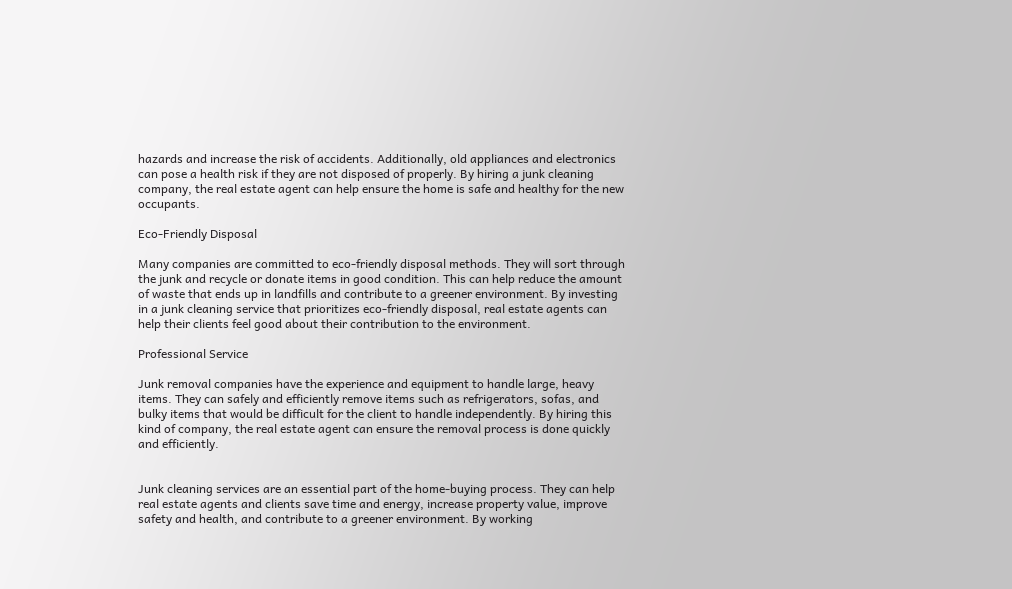hazards and increase the risk of accidents. Additionally, old appliances and electronics can pose a health risk if they are not disposed of properly. By hiring a junk cleaning company, the real estate agent can help ensure the home is safe and healthy for the new occupants.

Eco-Friendly Disposal

Many companies are committed to eco-friendly disposal methods. They will sort through the junk and recycle or donate items in good condition. This can help reduce the amount of waste that ends up in landfills and contribute to a greener environment. By investing in a junk cleaning service that prioritizes eco-friendly disposal, real estate agents can help their clients feel good about their contribution to the environment.

Professional Service

Junk removal companies have the experience and equipment to handle large, heavy items. They can safely and efficiently remove items such as refrigerators, sofas, and bulky items that would be difficult for the client to handle independently. By hiring this kind of company, the real estate agent can ensure the removal process is done quickly and efficiently.


Junk cleaning services are an essential part of the home-buying process. They can help real estate agents and clients save time and energy, increase property value, improve safety and health, and contribute to a greener environment. By working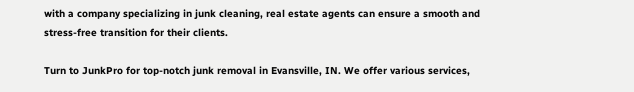with a company specializing in junk cleaning, real estate agents can ensure a smooth and stress-free transition for their clients.

Turn to JunkPro for top-notch junk removal in Evansville, IN. We offer various services,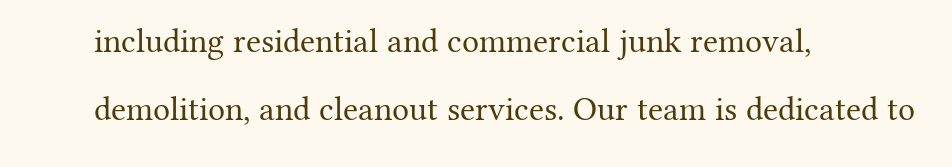including residential and commercial junk removal, demolition, and cleanout services. Our team is dedicated to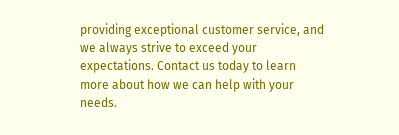providing exceptional customer service, and we always strive to exceed your expectations. Contact us today to learn more about how we can help with your needs.